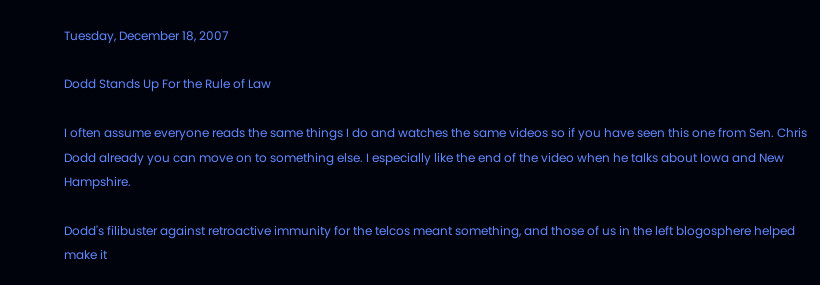Tuesday, December 18, 2007

Dodd Stands Up For the Rule of Law

I often assume everyone reads the same things I do and watches the same videos so if you have seen this one from Sen. Chris Dodd already you can move on to something else. I especially like the end of the video when he talks about Iowa and New Hampshire.

Dodd's filibuster against retroactive immunity for the telcos meant something, and those of us in the left blogosphere helped make it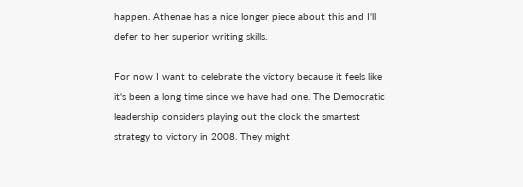happen. Athenae has a nice longer piece about this and I'll defer to her superior writing skills.

For now I want to celebrate the victory because it feels like it's been a long time since we have had one. The Democratic leadership considers playing out the clock the smartest strategy to victory in 2008. They might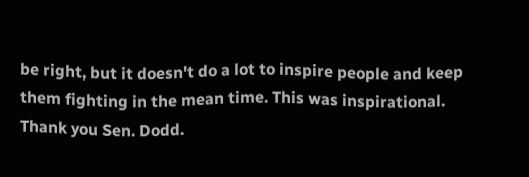be right, but it doesn't do a lot to inspire people and keep them fighting in the mean time. This was inspirational. Thank you Sen. Dodd.